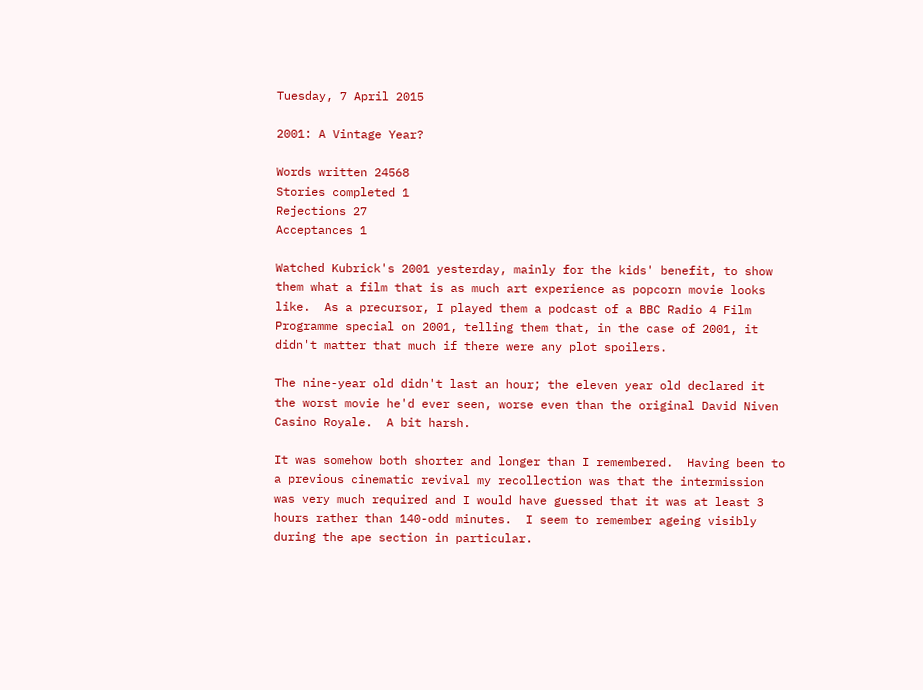Tuesday, 7 April 2015

2001: A Vintage Year?

Words written 24568
Stories completed 1
Rejections 27
Acceptances 1

Watched Kubrick's 2001 yesterday, mainly for the kids' benefit, to show them what a film that is as much art experience as popcorn movie looks like.  As a precursor, I played them a podcast of a BBC Radio 4 Film Programme special on 2001, telling them that, in the case of 2001, it didn't matter that much if there were any plot spoilers.

The nine-year old didn't last an hour; the eleven year old declared it the worst movie he'd ever seen, worse even than the original David Niven Casino Royale.  A bit harsh.

It was somehow both shorter and longer than I remembered.  Having been to a previous cinematic revival my recollection was that the intermission was very much required and I would have guessed that it was at least 3 hours rather than 140-odd minutes.  I seem to remember ageing visibly during the ape section in particular.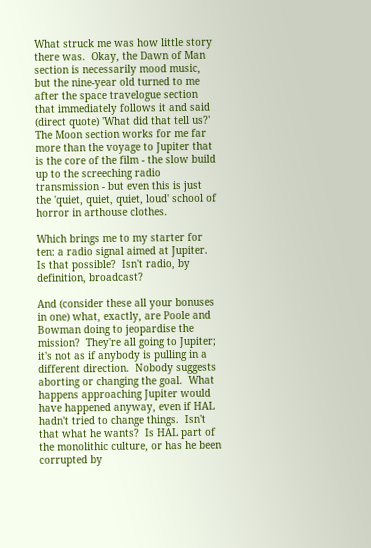What struck me was how little story there was.  Okay, the Dawn of Man section is necessarily mood music, but the nine-year old turned to me after the space travelogue section that immediately follows it and said (direct quote) 'What did that tell us?'  The Moon section works for me far more than the voyage to Jupiter that is the core of the film - the slow build up to the screeching radio transmission - but even this is just the 'quiet, quiet, quiet, loud' school of horror in arthouse clothes.

Which brings me to my starter for ten: a radio signal aimed at Jupiter.  Is that possible?  Isn't radio, by definition, broadcast?

And (consider these all your bonuses in one) what, exactly, are Poole and Bowman doing to jeopardise the mission?  They're all going to Jupiter; it's not as if anybody is pulling in a different direction.  Nobody suggests aborting or changing the goal.  What happens approaching Jupiter would have happened anyway, even if HAL hadn't tried to change things.  Isn't that what he wants?  Is HAL part of the monolithic culture, or has he been corrupted by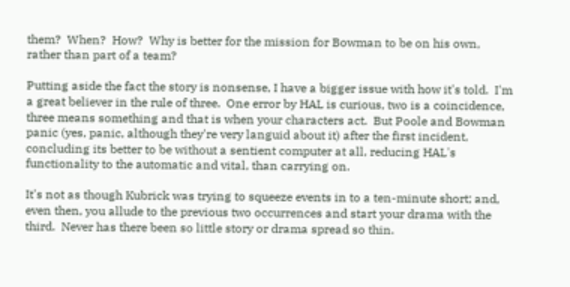them?  When?  How?  Why is better for the mission for Bowman to be on his own, rather than part of a team?

Putting aside the fact the story is nonsense, I have a bigger issue with how it's told.  I'm a great believer in the rule of three.  One error by HAL is curious, two is a coincidence, three means something and that is when your characters act.  But Poole and Bowman panic (yes, panic, although they're very languid about it) after the first incident, concluding its better to be without a sentient computer at all, reducing HAL's functionality to the automatic and vital, than carrying on.

It's not as though Kubrick was trying to squeeze events in to a ten-minute short; and, even then, you allude to the previous two occurrences and start your drama with the third.  Never has there been so little story or drama spread so thin.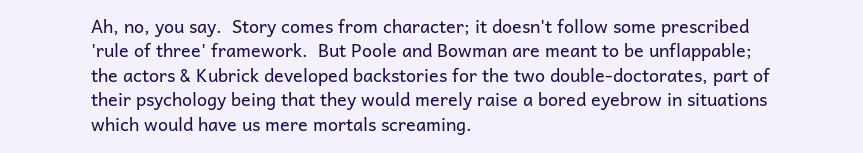Ah, no, you say.  Story comes from character; it doesn't follow some prescribed 'rule of three' framework.  But Poole and Bowman are meant to be unflappable; the actors & Kubrick developed backstories for the two double-doctorates, part of their psychology being that they would merely raise a bored eyebrow in situations which would have us mere mortals screaming.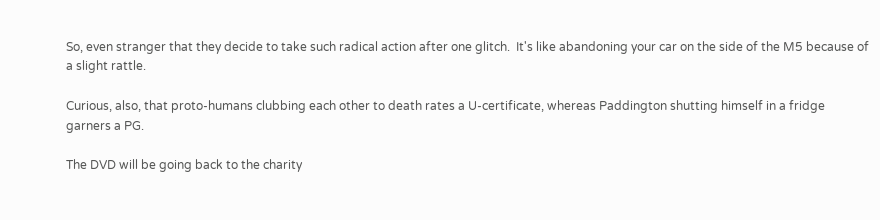So, even stranger that they decide to take such radical action after one glitch.  It's like abandoning your car on the side of the M5 because of a slight rattle.

Curious, also, that proto-humans clubbing each other to death rates a U-certificate, whereas Paddington shutting himself in a fridge garners a PG.

The DVD will be going back to the charity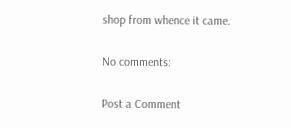shop from whence it came.

No comments:

Post a Comment